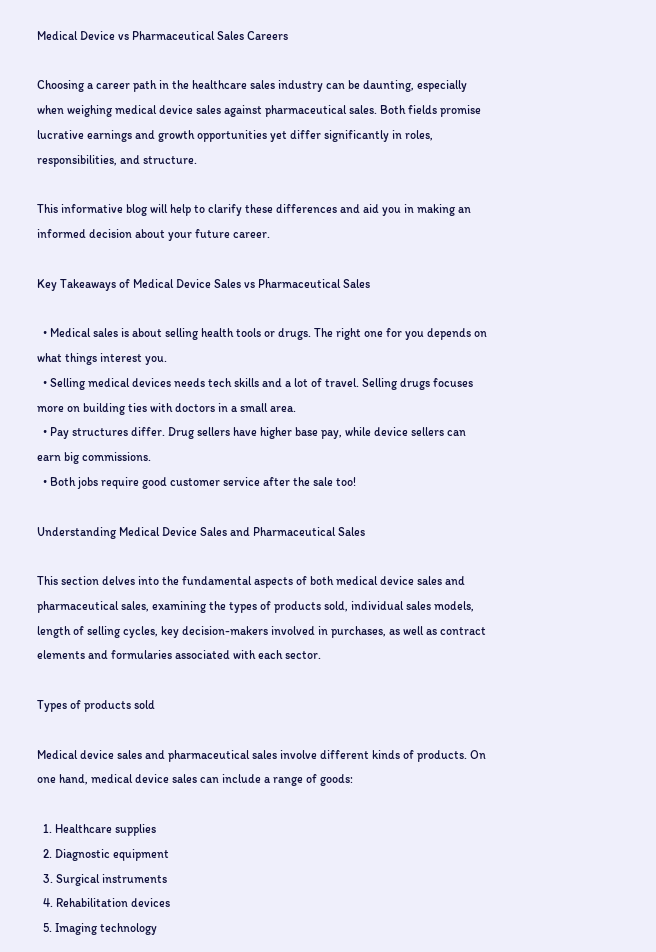Medical Device vs Pharmaceutical Sales Careers

Choosing a career path in the healthcare sales industry can be daunting, especially when weighing medical device sales against pharmaceutical sales. Both fields promise lucrative earnings and growth opportunities yet differ significantly in roles, responsibilities, and structure.

This informative blog will help to clarify these differences and aid you in making an informed decision about your future career.

Key Takeaways of Medical Device Sales vs Pharmaceutical Sales

  • Medical sales is about selling health tools or drugs. The right one for you depends on what things interest you.
  • Selling medical devices needs tech skills and a lot of travel. Selling drugs focuses more on building ties with doctors in a small area.
  • Pay structures differ. Drug sellers have higher base pay, while device sellers can earn big commissions.
  • Both jobs require good customer service after the sale too!

Understanding Medical Device Sales and Pharmaceutical Sales

This section delves into the fundamental aspects of both medical device sales and pharmaceutical sales, examining the types of products sold, individual sales models, length of selling cycles, key decision-makers involved in purchases, as well as contract elements and formularies associated with each sector.

Types of products sold

Medical device sales and pharmaceutical sales involve different kinds of products. On one hand, medical device sales can include a range of goods:

  1. Healthcare supplies
  2. Diagnostic equipment
  3. Surgical instruments
  4. Rehabilitation devices
  5. Imaging technology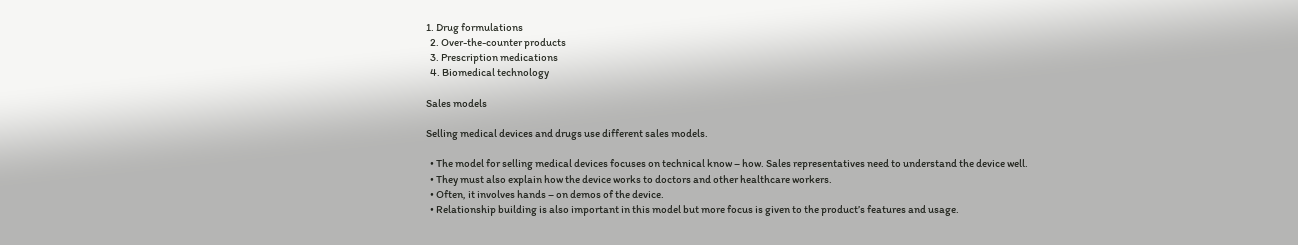1. Drug formulations
  2. Over-the-counter products
  3. Prescription medications
  4. Biomedical technology

Sales models

Selling medical devices and drugs use different sales models.

  • The model for selling medical devices focuses on technical know – how. Sales representatives need to understand the device well.
  • They must also explain how the device works to doctors and other healthcare workers.
  • Often, it involves hands – on demos of the device.
  • Relationship building is also important in this model but more focus is given to the product’s features and usage.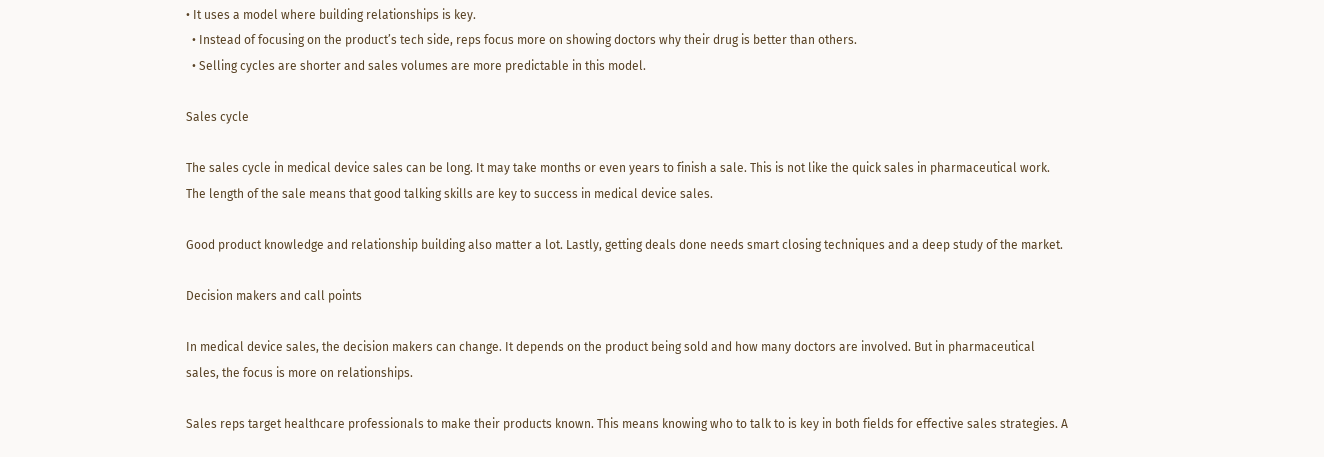• It uses a model where building relationships is key.
  • Instead of focusing on the product’s tech side, reps focus more on showing doctors why their drug is better than others.
  • Selling cycles are shorter and sales volumes are more predictable in this model.

Sales cycle

The sales cycle in medical device sales can be long. It may take months or even years to finish a sale. This is not like the quick sales in pharmaceutical work. The length of the sale means that good talking skills are key to success in medical device sales.

Good product knowledge and relationship building also matter a lot. Lastly, getting deals done needs smart closing techniques and a deep study of the market.

Decision makers and call points

In medical device sales, the decision makers can change. It depends on the product being sold and how many doctors are involved. But in pharmaceutical sales, the focus is more on relationships.

Sales reps target healthcare professionals to make their products known. This means knowing who to talk to is key in both fields for effective sales strategies. A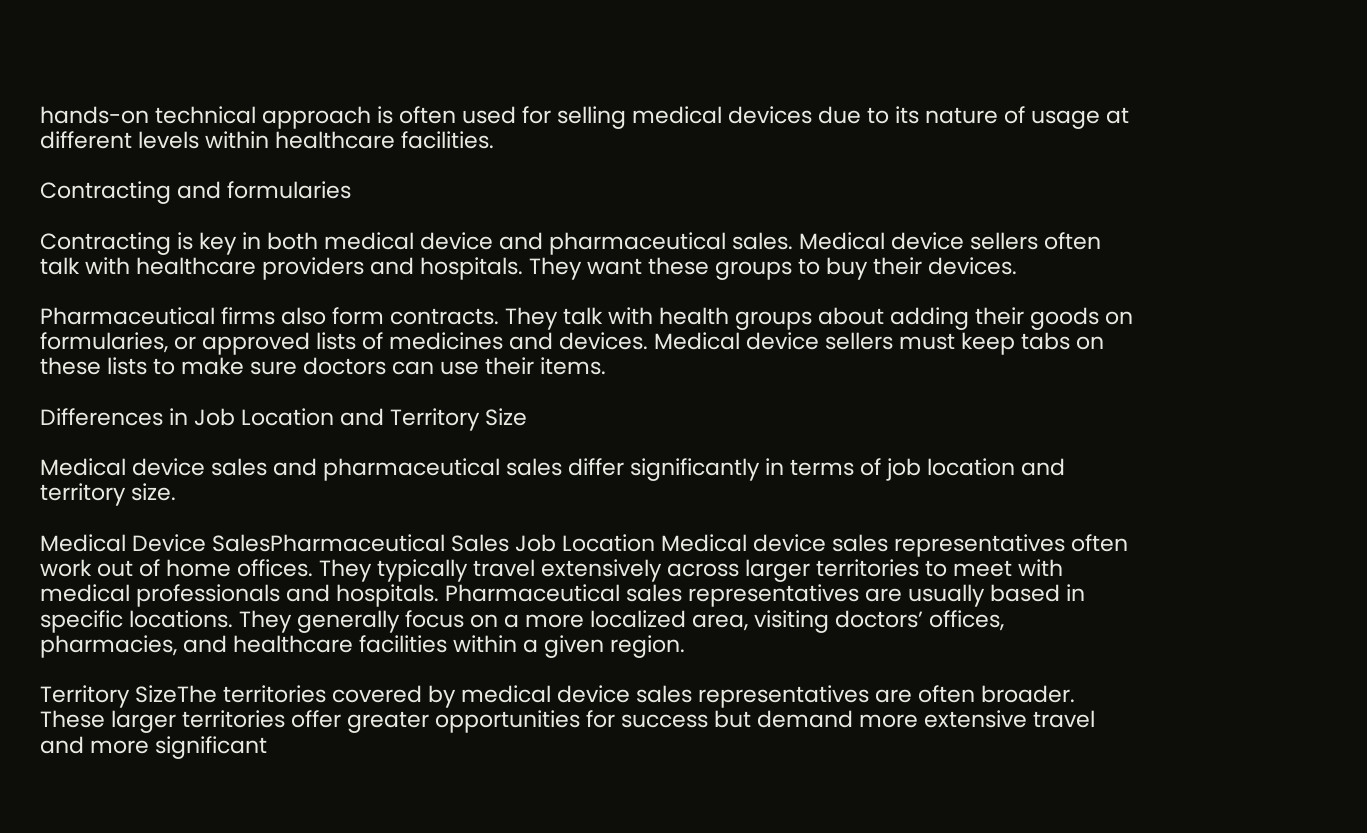hands-on technical approach is often used for selling medical devices due to its nature of usage at different levels within healthcare facilities.

Contracting and formularies

Contracting is key in both medical device and pharmaceutical sales. Medical device sellers often talk with healthcare providers and hospitals. They want these groups to buy their devices.

Pharmaceutical firms also form contracts. They talk with health groups about adding their goods on formularies, or approved lists of medicines and devices. Medical device sellers must keep tabs on these lists to make sure doctors can use their items.

Differences in Job Location and Territory Size

Medical device sales and pharmaceutical sales differ significantly in terms of job location and territory size.

Medical Device SalesPharmaceutical Sales Job Location Medical device sales representatives often work out of home offices. They typically travel extensively across larger territories to meet with medical professionals and hospitals. Pharmaceutical sales representatives are usually based in specific locations. They generally focus on a more localized area, visiting doctors’ offices, pharmacies, and healthcare facilities within a given region.

Territory SizeThe territories covered by medical device sales representatives are often broader. These larger territories offer greater opportunities for success but demand more extensive travel and more significant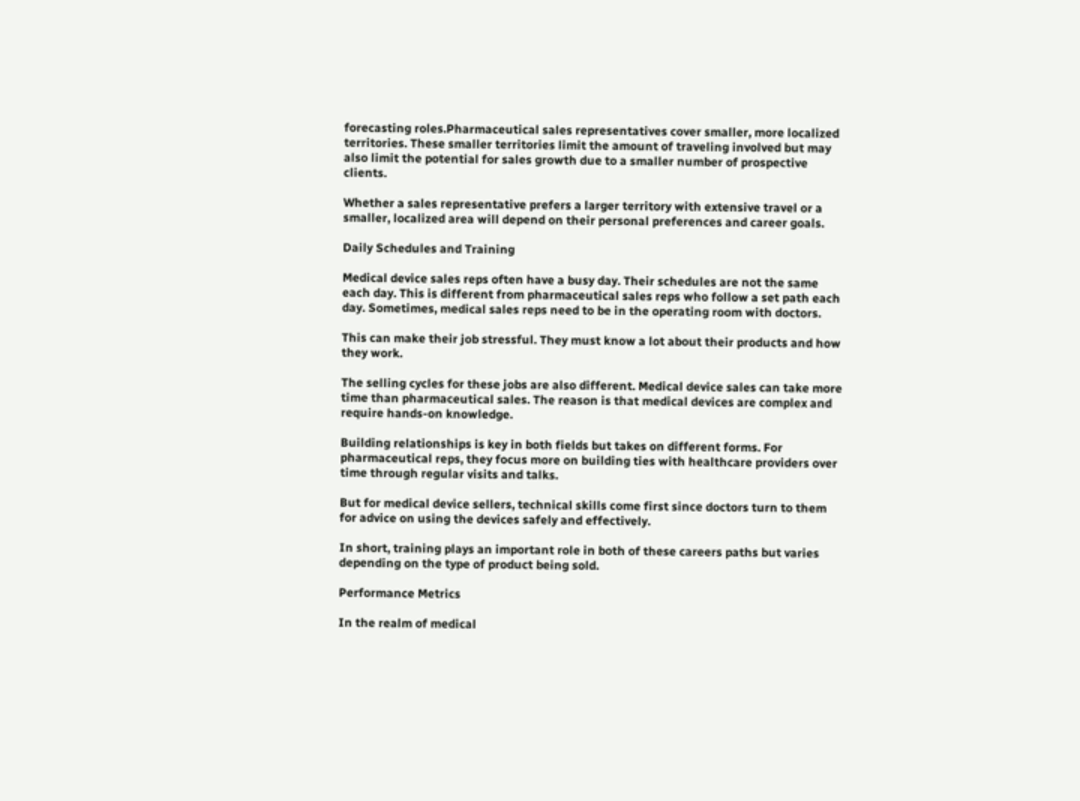forecasting roles.Pharmaceutical sales representatives cover smaller, more localized territories. These smaller territories limit the amount of traveling involved but may also limit the potential for sales growth due to a smaller number of prospective clients.

Whether a sales representative prefers a larger territory with extensive travel or a smaller, localized area will depend on their personal preferences and career goals.

Daily Schedules and Training

Medical device sales reps often have a busy day. Their schedules are not the same each day. This is different from pharmaceutical sales reps who follow a set path each day. Sometimes, medical sales reps need to be in the operating room with doctors.

This can make their job stressful. They must know a lot about their products and how they work.

The selling cycles for these jobs are also different. Medical device sales can take more time than pharmaceutical sales. The reason is that medical devices are complex and require hands-on knowledge.

Building relationships is key in both fields but takes on different forms. For pharmaceutical reps, they focus more on building ties with healthcare providers over time through regular visits and talks.

But for medical device sellers, technical skills come first since doctors turn to them for advice on using the devices safely and effectively.

In short, training plays an important role in both of these careers paths but varies depending on the type of product being sold.

Performance Metrics

In the realm of medical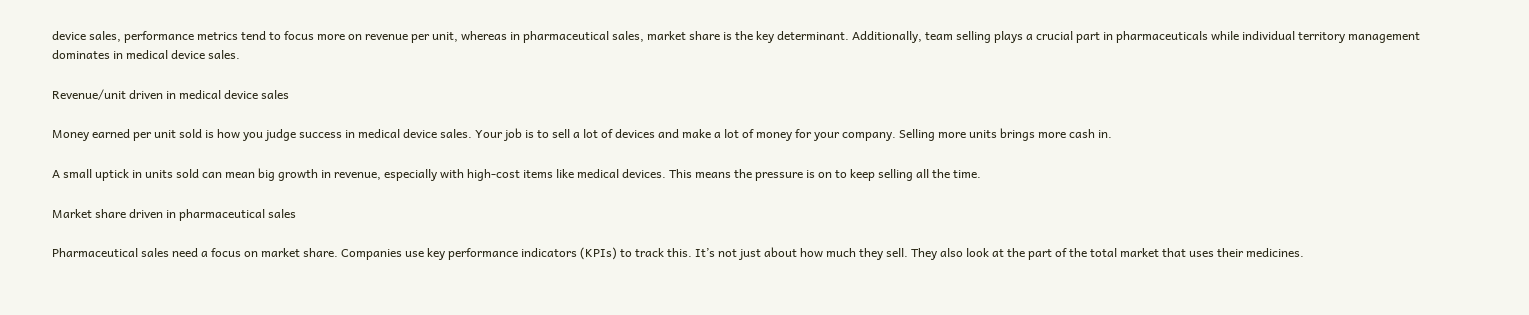device sales, performance metrics tend to focus more on revenue per unit, whereas in pharmaceutical sales, market share is the key determinant. Additionally, team selling plays a crucial part in pharmaceuticals while individual territory management dominates in medical device sales.

Revenue/unit driven in medical device sales

Money earned per unit sold is how you judge success in medical device sales. Your job is to sell a lot of devices and make a lot of money for your company. Selling more units brings more cash in.

A small uptick in units sold can mean big growth in revenue, especially with high-cost items like medical devices. This means the pressure is on to keep selling all the time.

Market share driven in pharmaceutical sales

Pharmaceutical sales need a focus on market share. Companies use key performance indicators (KPIs) to track this. It’s not just about how much they sell. They also look at the part of the total market that uses their medicines.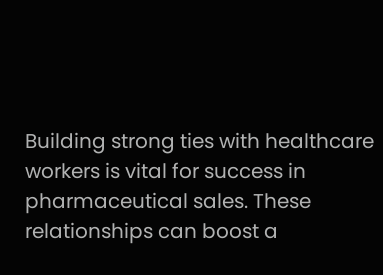Building strong ties with healthcare workers is vital for success in pharmaceutical sales. These relationships can boost a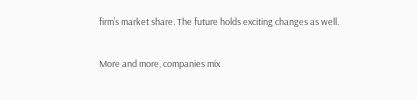firm’s market share. The future holds exciting changes as well.

More and more, companies mix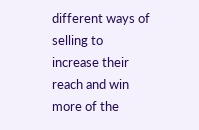different ways of selling to increase their reach and win more of the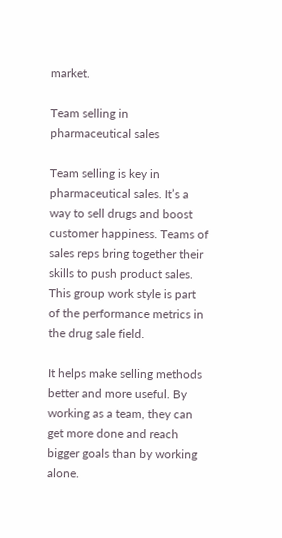market.

Team selling in pharmaceutical sales

Team selling is key in pharmaceutical sales. It’s a way to sell drugs and boost customer happiness. Teams of sales reps bring together their skills to push product sales. This group work style is part of the performance metrics in the drug sale field.

It helps make selling methods better and more useful. By working as a team, they can get more done and reach bigger goals than by working alone.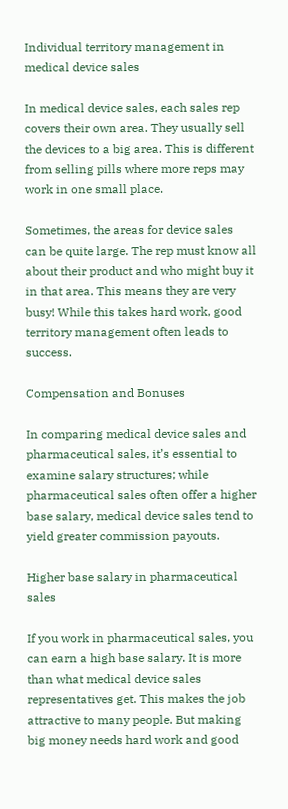Individual territory management in medical device sales

In medical device sales, each sales rep covers their own area. They usually sell the devices to a big area. This is different from selling pills where more reps may work in one small place.

Sometimes, the areas for device sales can be quite large. The rep must know all about their product and who might buy it in that area. This means they are very busy! While this takes hard work, good territory management often leads to success.

Compensation and Bonuses

In comparing medical device sales and pharmaceutical sales, it’s essential to examine salary structures; while pharmaceutical sales often offer a higher base salary, medical device sales tend to yield greater commission payouts.

Higher base salary in pharmaceutical sales

If you work in pharmaceutical sales, you can earn a high base salary. It is more than what medical device sales representatives get. This makes the job attractive to many people. But making big money needs hard work and good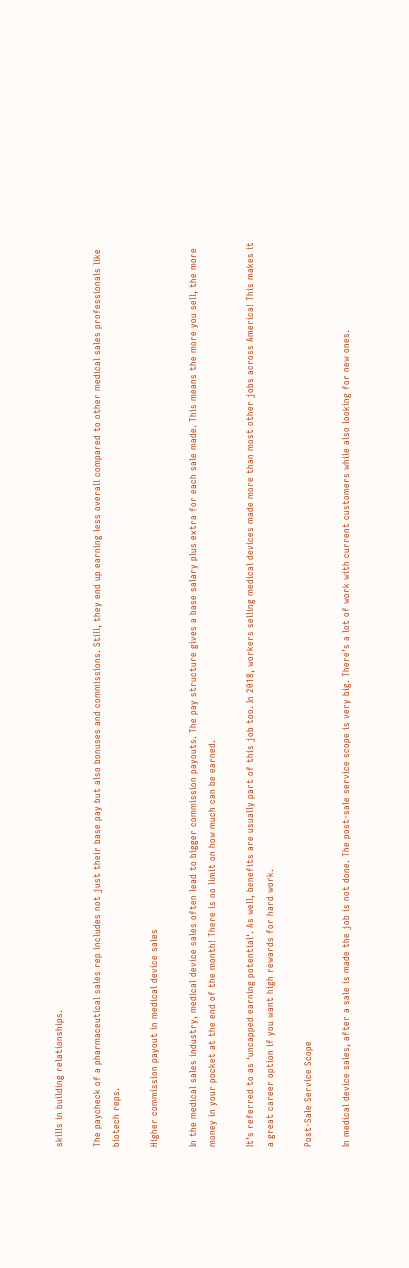skills in building relationships.

The paycheck of a pharmaceutical sales rep includes not just their base pay but also bonuses and commissions. Still, they end up earning less overall compared to other medical sales professionals like biotech reps.

Higher commission payout in medical device sales

In the medical sales industry, medical device sales often lead to bigger commission payouts. The pay structure gives a base salary plus extra for each sale made. This means the more you sell, the more money in your pocket at the end of the month! There is no limit on how much can be earned.

It’s referred to as ‘uncapped earning potential‘. As well, benefits are usually part of this job too. In 2018, workers selling medical devices made more than most other jobs across America! This makes it a great career option if you want high rewards for hard work.

Post-Sale Service Scope

In medical device sales, after a sale is made the job is not done. The post-sale service scope is very big. There’s a lot of work with current customers while also looking for new ones.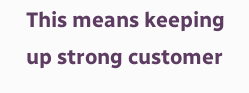This means keeping up strong customer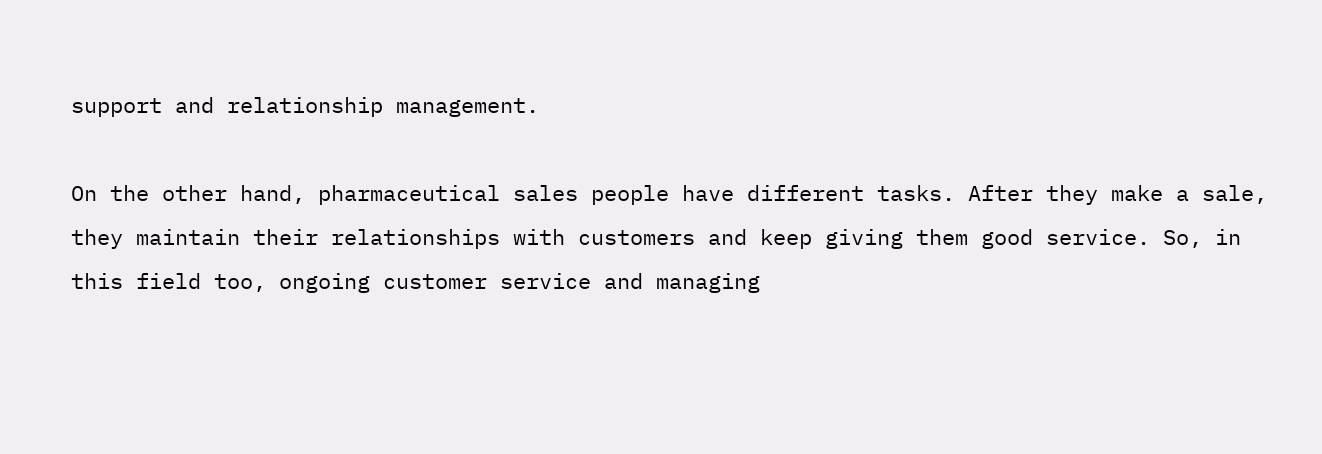support and relationship management.

On the other hand, pharmaceutical sales people have different tasks. After they make a sale, they maintain their relationships with customers and keep giving them good service. So, in this field too, ongoing customer service and managing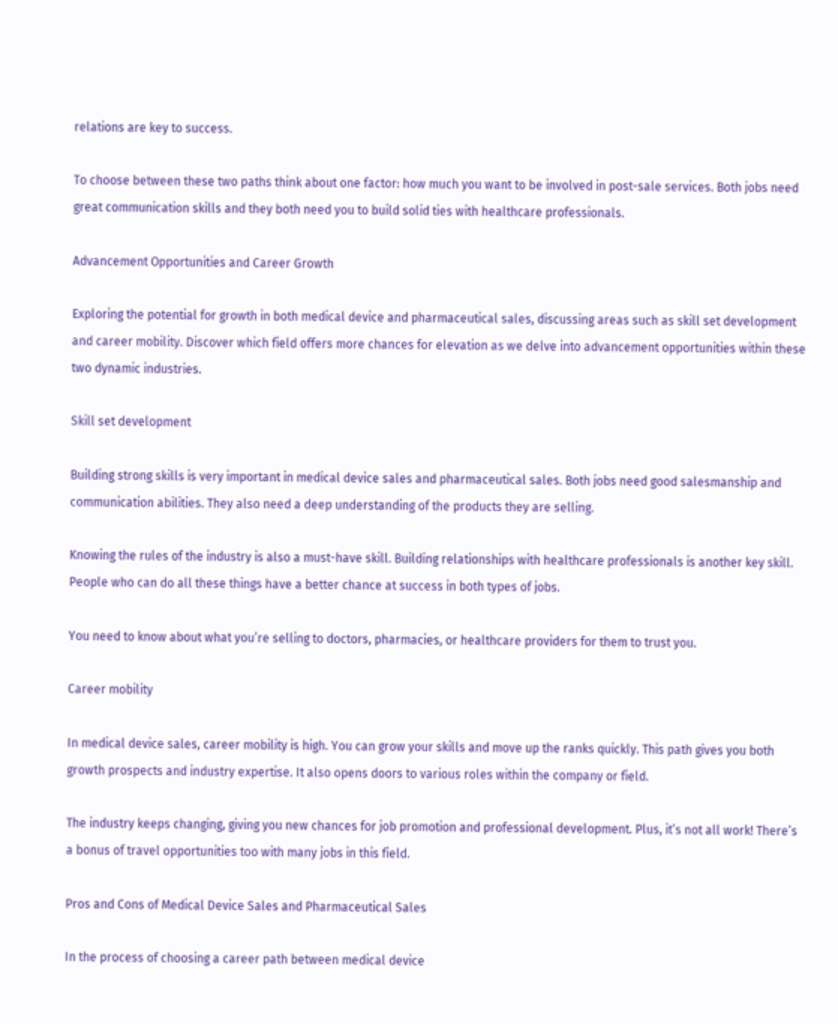relations are key to success.

To choose between these two paths think about one factor: how much you want to be involved in post-sale services. Both jobs need great communication skills and they both need you to build solid ties with healthcare professionals.

Advancement Opportunities and Career Growth

Exploring the potential for growth in both medical device and pharmaceutical sales, discussing areas such as skill set development and career mobility. Discover which field offers more chances for elevation as we delve into advancement opportunities within these two dynamic industries.

Skill set development

Building strong skills is very important in medical device sales and pharmaceutical sales. Both jobs need good salesmanship and communication abilities. They also need a deep understanding of the products they are selling.

Knowing the rules of the industry is also a must-have skill. Building relationships with healthcare professionals is another key skill. People who can do all these things have a better chance at success in both types of jobs.

You need to know about what you’re selling to doctors, pharmacies, or healthcare providers for them to trust you.

Career mobility

In medical device sales, career mobility is high. You can grow your skills and move up the ranks quickly. This path gives you both growth prospects and industry expertise. It also opens doors to various roles within the company or field.

The industry keeps changing, giving you new chances for job promotion and professional development. Plus, it’s not all work! There’s a bonus of travel opportunities too with many jobs in this field.

Pros and Cons of Medical Device Sales and Pharmaceutical Sales

In the process of choosing a career path between medical device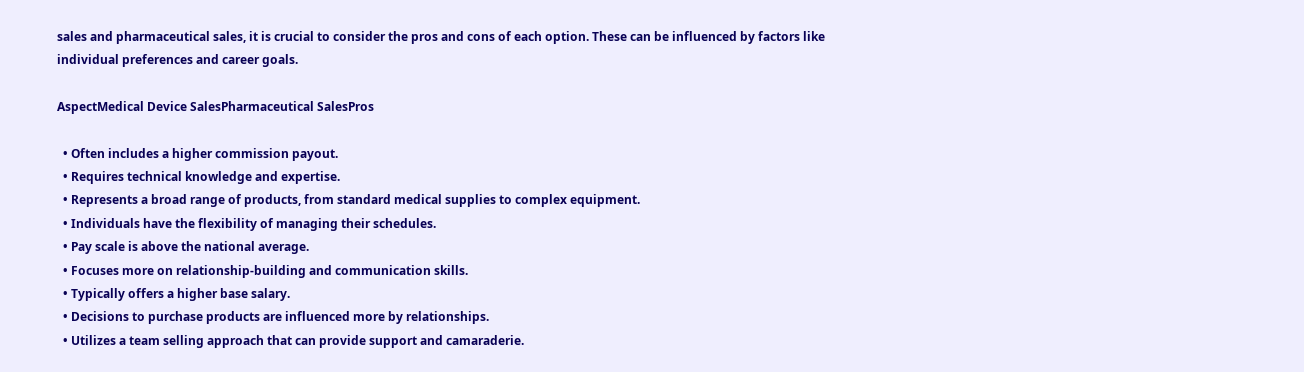sales and pharmaceutical sales, it is crucial to consider the pros and cons of each option. These can be influenced by factors like individual preferences and career goals.

AspectMedical Device SalesPharmaceutical SalesPros

  • Often includes a higher commission payout.
  • Requires technical knowledge and expertise.
  • Represents a broad range of products, from standard medical supplies to complex equipment.
  • Individuals have the flexibility of managing their schedules.
  • Pay scale is above the national average.
  • Focuses more on relationship-building and communication skills.
  • Typically offers a higher base salary.
  • Decisions to purchase products are influenced more by relationships.
  • Utilizes a team selling approach that can provide support and camaraderie.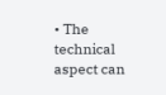• The technical aspect can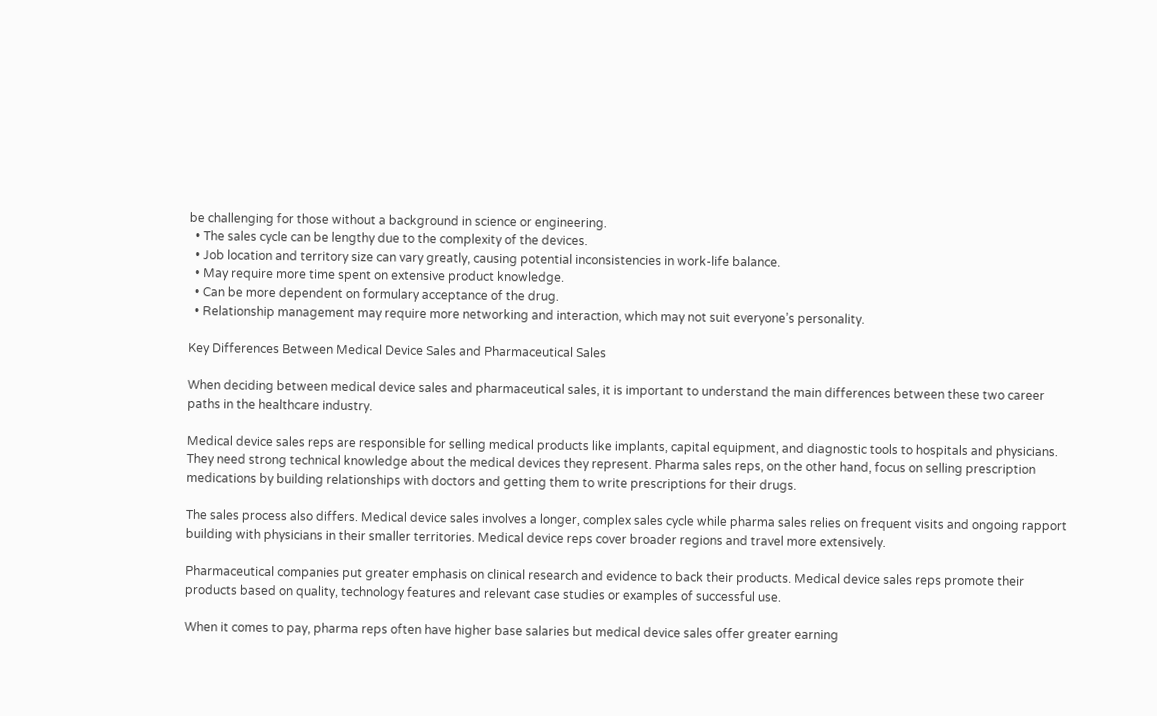be challenging for those without a background in science or engineering.
  • The sales cycle can be lengthy due to the complexity of the devices.
  • Job location and territory size can vary greatly, causing potential inconsistencies in work-life balance.
  • May require more time spent on extensive product knowledge.
  • Can be more dependent on formulary acceptance of the drug.
  • Relationship management may require more networking and interaction, which may not suit everyone’s personality.

Key Differences Between Medical Device Sales and Pharmaceutical Sales

When deciding between medical device sales and pharmaceutical sales, it is important to understand the main differences between these two career paths in the healthcare industry.

Medical device sales reps are responsible for selling medical products like implants, capital equipment, and diagnostic tools to hospitals and physicians. They need strong technical knowledge about the medical devices they represent. Pharma sales reps, on the other hand, focus on selling prescription medications by building relationships with doctors and getting them to write prescriptions for their drugs.

The sales process also differs. Medical device sales involves a longer, complex sales cycle while pharma sales relies on frequent visits and ongoing rapport building with physicians in their smaller territories. Medical device reps cover broader regions and travel more extensively.

Pharmaceutical companies put greater emphasis on clinical research and evidence to back their products. Medical device sales reps promote their products based on quality, technology features and relevant case studies or examples of successful use.

When it comes to pay, pharma reps often have higher base salaries but medical device sales offer greater earning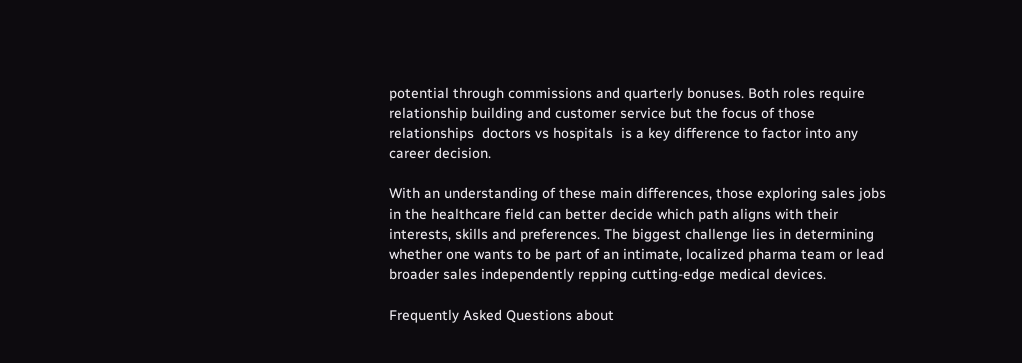potential through commissions and quarterly bonuses. Both roles require relationship building and customer service but the focus of those relationships  doctors vs hospitals  is a key difference to factor into any career decision.

With an understanding of these main differences, those exploring sales jobs in the healthcare field can better decide which path aligns with their interests, skills and preferences. The biggest challenge lies in determining whether one wants to be part of an intimate, localized pharma team or lead broader sales independently repping cutting-edge medical devices.

Frequently Asked Questions about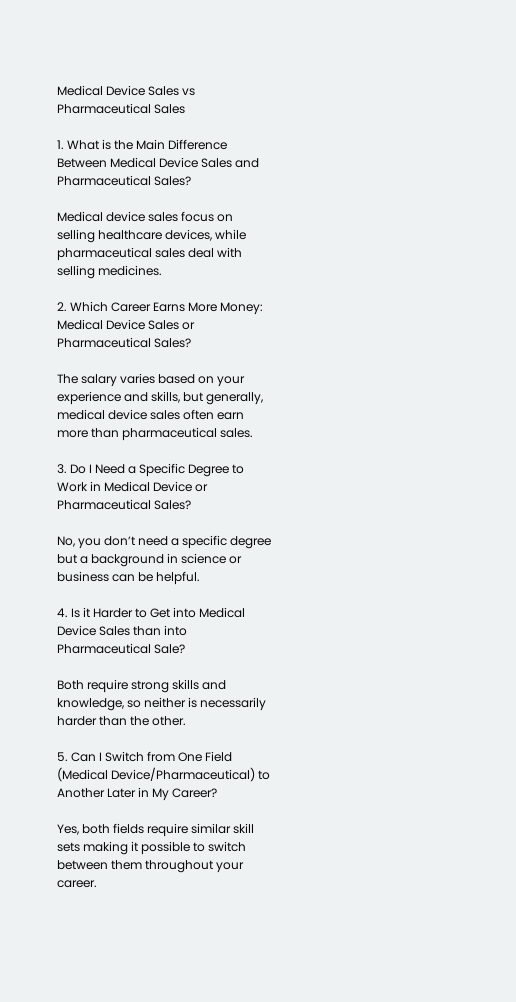Medical Device Sales vs Pharmaceutical Sales

1. What is the Main Difference Between Medical Device Sales and Pharmaceutical Sales?

Medical device sales focus on selling healthcare devices, while pharmaceutical sales deal with selling medicines.

2. Which Career Earns More Money: Medical Device Sales or Pharmaceutical Sales?

The salary varies based on your experience and skills, but generally, medical device sales often earn more than pharmaceutical sales.

3. Do I Need a Specific Degree to Work in Medical Device or Pharmaceutical Sales?

No, you don’t need a specific degree but a background in science or business can be helpful.

4. Is it Harder to Get into Medical Device Sales than into Pharmaceutical Sale?

Both require strong skills and knowledge, so neither is necessarily harder than the other.

5. Can I Switch from One Field (Medical Device/Pharmaceutical) to Another Later in My Career?

Yes, both fields require similar skill sets making it possible to switch between them throughout your career.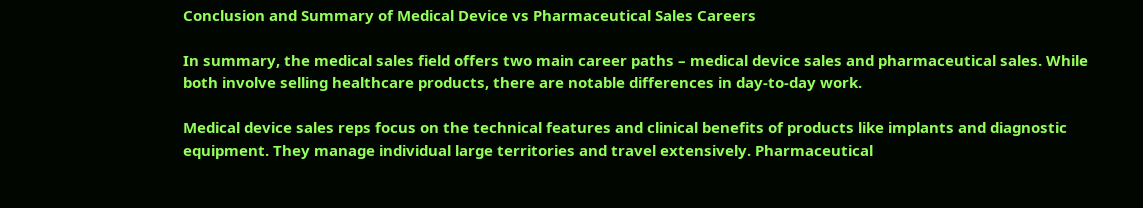Conclusion and Summary of Medical Device vs Pharmaceutical Sales Careers

In summary, the medical sales field offers two main career paths – medical device sales and pharmaceutical sales. While both involve selling healthcare products, there are notable differences in day-to-day work.

Medical device sales reps focus on the technical features and clinical benefits of products like implants and diagnostic equipment. They manage individual large territories and travel extensively. Pharmaceutical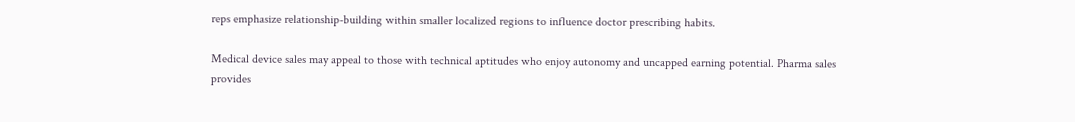reps emphasize relationship-building within smaller localized regions to influence doctor prescribing habits.

Medical device sales may appeal to those with technical aptitudes who enjoy autonomy and uncapped earning potential. Pharma sales provides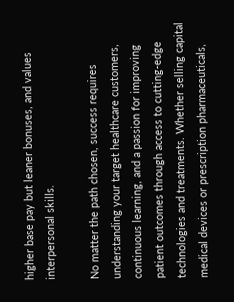higher base pay but leaner bonuses, and values interpersonal skills.

No matter the path chosen, success requires understanding your target healthcare customers, continuous learning, and a passion for improving patient outcomes through access to cutting-edge technologies and treatments. Whether selling capital medical devices or prescription pharmaceuticals,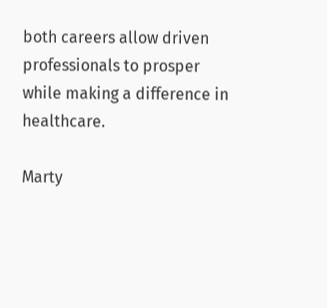both careers allow driven professionals to prosper while making a difference in healthcare.

Marty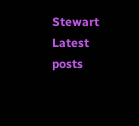Stewart
Latest posts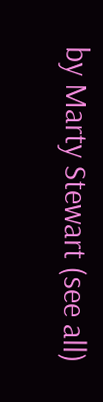by Marty Stewart (see all)